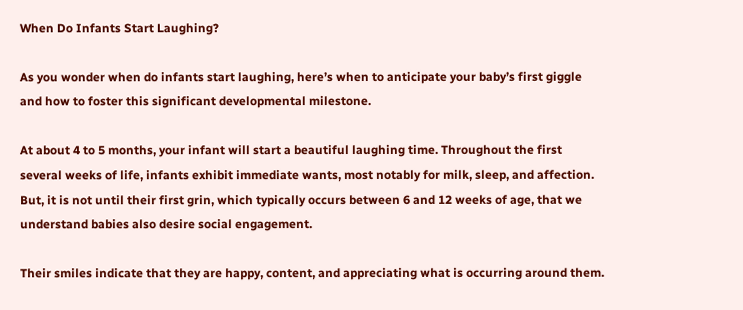When Do Infants Start Laughing?

As you wonder when do infants start laughing, here’s when to anticipate your baby’s first giggle and how to foster this significant developmental milestone.

At about 4 to 5 months, your infant will start a beautiful laughing time. Throughout the first several weeks of life, infants exhibit immediate wants, most notably for milk, sleep, and affection. But, it is not until their first grin, which typically occurs between 6 and 12 weeks of age, that we understand babies also desire social engagement.

Their smiles indicate that they are happy, content, and appreciating what is occurring around them.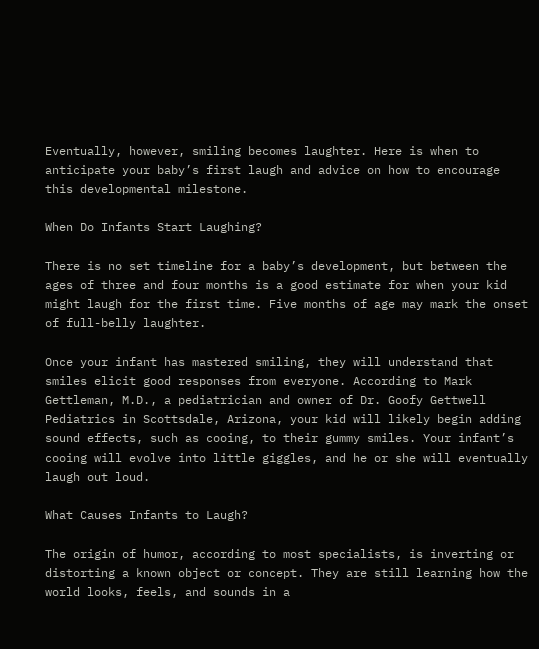Eventually, however, smiling becomes laughter. Here is when to anticipate your baby’s first laugh and advice on how to encourage this developmental milestone.

When Do Infants Start Laughing?

There is no set timeline for a baby’s development, but between the ages of three and four months is a good estimate for when your kid might laugh for the first time. Five months of age may mark the onset of full-belly laughter.

Once your infant has mastered smiling, they will understand that smiles elicit good responses from everyone. According to Mark Gettleman, M.D., a pediatrician and owner of Dr. Goofy Gettwell Pediatrics in Scottsdale, Arizona, your kid will likely begin adding sound effects, such as cooing, to their gummy smiles. Your infant’s cooing will evolve into little giggles, and he or she will eventually laugh out loud.

What Causes Infants to Laugh?

The origin of humor, according to most specialists, is inverting or distorting a known object or concept. They are still learning how the world looks, feels, and sounds in a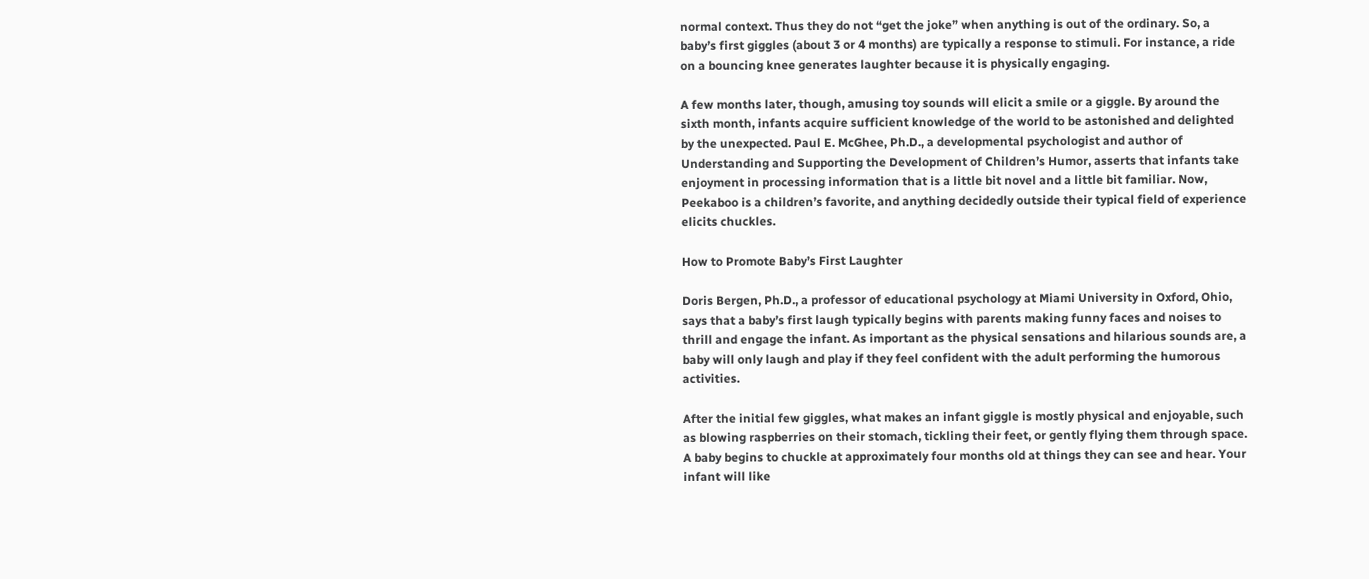normal context. Thus they do not “get the joke” when anything is out of the ordinary. So, a baby’s first giggles (about 3 or 4 months) are typically a response to stimuli. For instance, a ride on a bouncing knee generates laughter because it is physically engaging.

A few months later, though, amusing toy sounds will elicit a smile or a giggle. By around the sixth month, infants acquire sufficient knowledge of the world to be astonished and delighted by the unexpected. Paul E. McGhee, Ph.D., a developmental psychologist and author of Understanding and Supporting the Development of Children’s Humor, asserts that infants take enjoyment in processing information that is a little bit novel and a little bit familiar. Now, Peekaboo is a children’s favorite, and anything decidedly outside their typical field of experience elicits chuckles.

How to Promote Baby’s First Laughter

Doris Bergen, Ph.D., a professor of educational psychology at Miami University in Oxford, Ohio, says that a baby’s first laugh typically begins with parents making funny faces and noises to thrill and engage the infant. As important as the physical sensations and hilarious sounds are, a baby will only laugh and play if they feel confident with the adult performing the humorous activities.

After the initial few giggles, what makes an infant giggle is mostly physical and enjoyable, such as blowing raspberries on their stomach, tickling their feet, or gently flying them through space. A baby begins to chuckle at approximately four months old at things they can see and hear. Your infant will like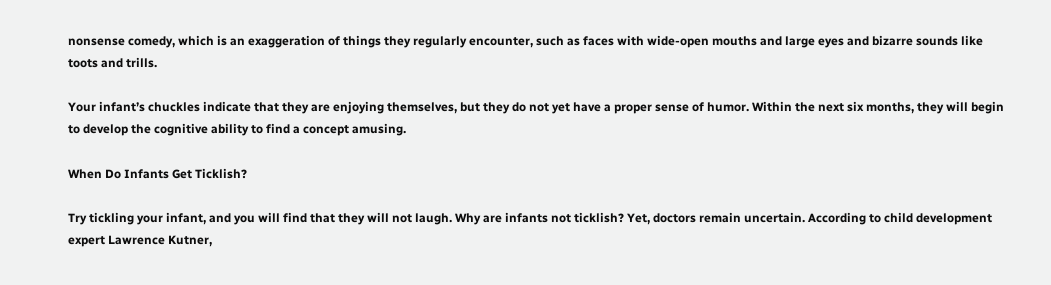nonsense comedy, which is an exaggeration of things they regularly encounter, such as faces with wide-open mouths and large eyes and bizarre sounds like toots and trills.

Your infant’s chuckles indicate that they are enjoying themselves, but they do not yet have a proper sense of humor. Within the next six months, they will begin to develop the cognitive ability to find a concept amusing.

When Do Infants Get Ticklish?

Try tickling your infant, and you will find that they will not laugh. Why are infants not ticklish? Yet, doctors remain uncertain. According to child development expert Lawrence Kutner,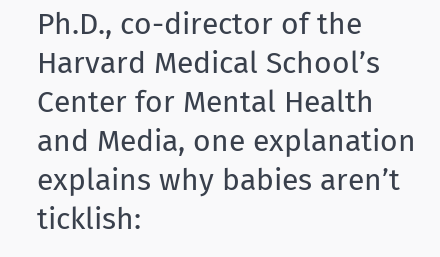Ph.D., co-director of the Harvard Medical School’s Center for Mental Health and Media, one explanation explains why babies aren’t ticklish: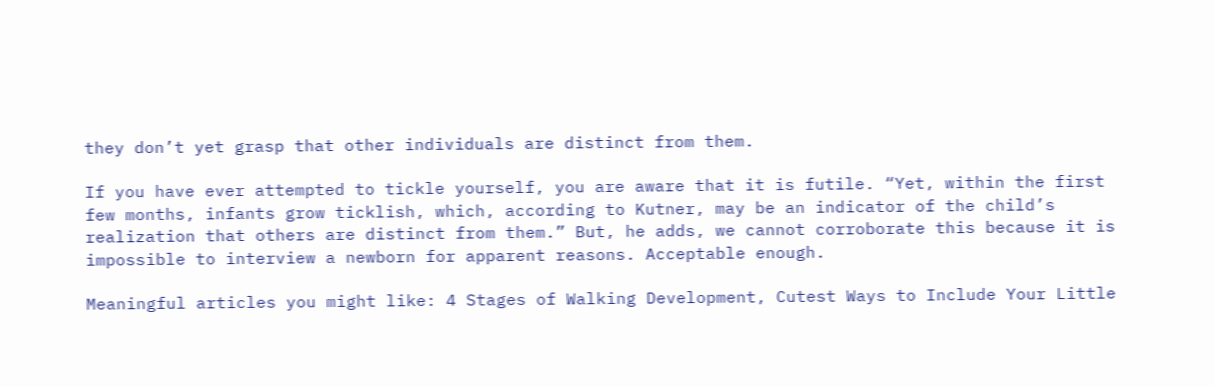they don’t yet grasp that other individuals are distinct from them.

If you have ever attempted to tickle yourself, you are aware that it is futile. “Yet, within the first few months, infants grow ticklish, which, according to Kutner, may be an indicator of the child’s realization that others are distinct from them.” But, he adds, we cannot corroborate this because it is impossible to interview a newborn for apparent reasons. Acceptable enough.

Meaningful articles you might like: 4 Stages of Walking Development, Cutest Ways to Include Your Little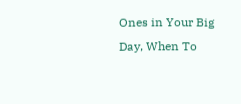Ones in Your Big Day, When To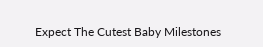Expect The Cutest Baby Milestones